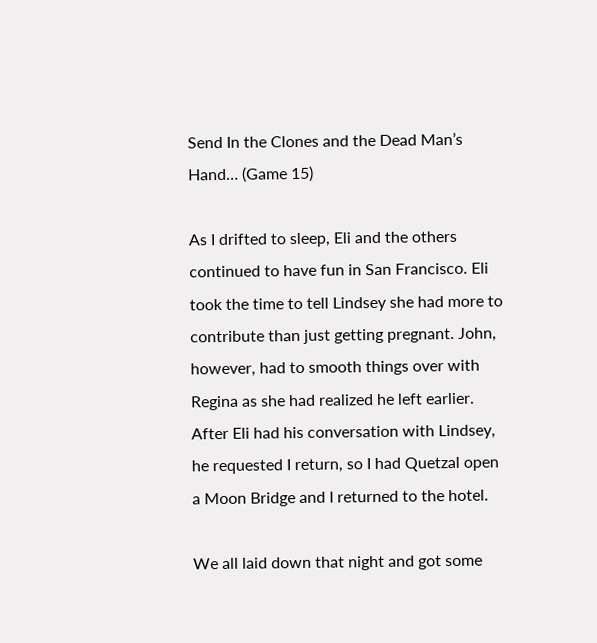Send In the Clones and the Dead Man’s Hand… (Game 15)

As I drifted to sleep, Eli and the others continued to have fun in San Francisco. Eli took the time to tell Lindsey she had more to contribute than just getting pregnant. John, however, had to smooth things over with Regina as she had realized he left earlier. After Eli had his conversation with Lindsey, he requested I return, so I had Quetzal open a Moon Bridge and I returned to the hotel.

We all laid down that night and got some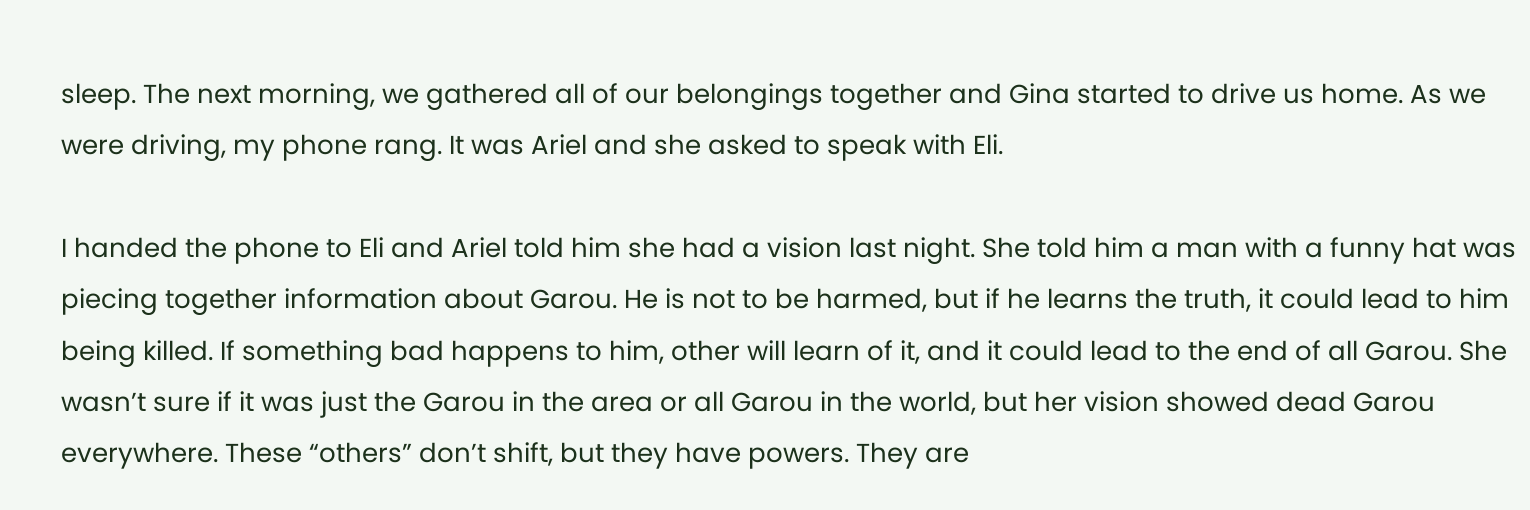sleep. The next morning, we gathered all of our belongings together and Gina started to drive us home. As we were driving, my phone rang. It was Ariel and she asked to speak with Eli.

I handed the phone to Eli and Ariel told him she had a vision last night. She told him a man with a funny hat was piecing together information about Garou. He is not to be harmed, but if he learns the truth, it could lead to him being killed. If something bad happens to him, other will learn of it, and it could lead to the end of all Garou. She wasn’t sure if it was just the Garou in the area or all Garou in the world, but her vision showed dead Garou everywhere. These “others” don’t shift, but they have powers. They are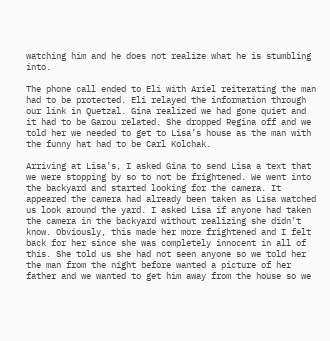watching him and he does not realize what he is stumbling into.

The phone call ended to Eli with Ariel reiterating the man had to be protected. Eli relayed the information through our link in Quetzal. Gina realized we had gone quiet and it had to be Garou related. She dropped Regina off and we told her we needed to get to Lisa’s house as the man with the funny hat had to be Carl Kolchak.

Arriving at Lisa’s, I asked Gina to send Lisa a text that we were stopping by so to not be frightened. We went into the backyard and started looking for the camera. It appeared the camera had already been taken as Lisa watched us look around the yard. I asked Lisa if anyone had taken the camera in the backyard without realizing she didn’t know. Obviously, this made her more frightened and I felt back for her since she was completely innocent in all of this. She told us she had not seen anyone so we told her the man from the night before wanted a picture of her father and we wanted to get him away from the house so we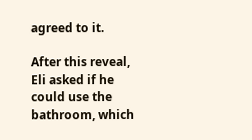agreed to it.

After this reveal, Eli asked if he could use the bathroom, which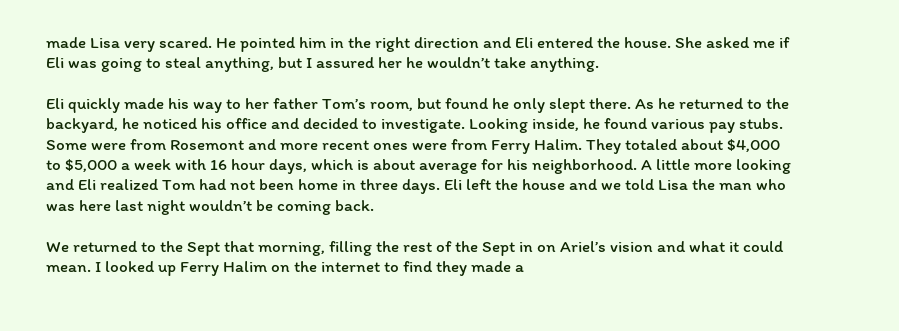made Lisa very scared. He pointed him in the right direction and Eli entered the house. She asked me if Eli was going to steal anything, but I assured her he wouldn’t take anything.

Eli quickly made his way to her father Tom’s room, but found he only slept there. As he returned to the backyard, he noticed his office and decided to investigate. Looking inside, he found various pay stubs. Some were from Rosemont and more recent ones were from Ferry Halim. They totaled about $4,000 to $5,000 a week with 16 hour days, which is about average for his neighborhood. A little more looking and Eli realized Tom had not been home in three days. Eli left the house and we told Lisa the man who was here last night wouldn’t be coming back.

We returned to the Sept that morning, filling the rest of the Sept in on Ariel’s vision and what it could mean. I looked up Ferry Halim on the internet to find they made a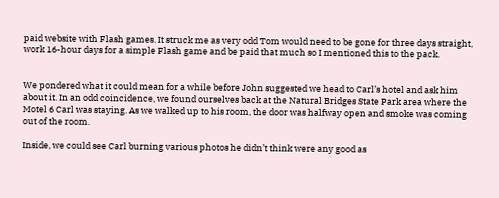paid website with Flash games. It struck me as very odd Tom would need to be gone for three days straight, work 16-hour days for a simple Flash game and be paid that much so I mentioned this to the pack.


We pondered what it could mean for a while before John suggested we head to Carl’s hotel and ask him about it. In an odd coincidence, we found ourselves back at the Natural Bridges State Park area where the Motel 6 Carl was staying. As we walked up to his room, the door was halfway open and smoke was coming out of the room.

Inside, we could see Carl burning various photos he didn’t think were any good as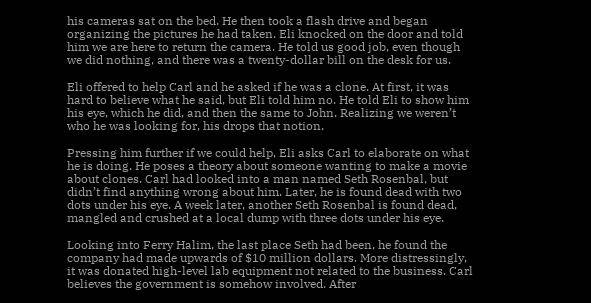his cameras sat on the bed. He then took a flash drive and began organizing the pictures he had taken. Eli knocked on the door and told him we are here to return the camera. He told us good job, even though we did nothing, and there was a twenty-dollar bill on the desk for us.

Eli offered to help Carl and he asked if he was a clone. At first, it was hard to believe what he said, but Eli told him no. He told Eli to show him his eye, which he did, and then the same to John. Realizing we weren’t who he was looking for, his drops that notion.

Pressing him further if we could help, Eli asks Carl to elaborate on what he is doing. He poses a theory about someone wanting to make a movie about clones. Carl had looked into a man named Seth Rosenbal, but didn’t find anything wrong about him. Later, he is found dead with two dots under his eye. A week later, another Seth Rosenbal is found dead, mangled and crushed at a local dump with three dots under his eye.

Looking into Ferry Halim, the last place Seth had been, he found the company had made upwards of $10 million dollars. More distressingly, it was donated high-level lab equipment not related to the business. Carl believes the government is somehow involved. After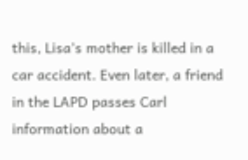this, Lisa’s mother is killed in a car accident. Even later, a friend in the LAPD passes Carl information about a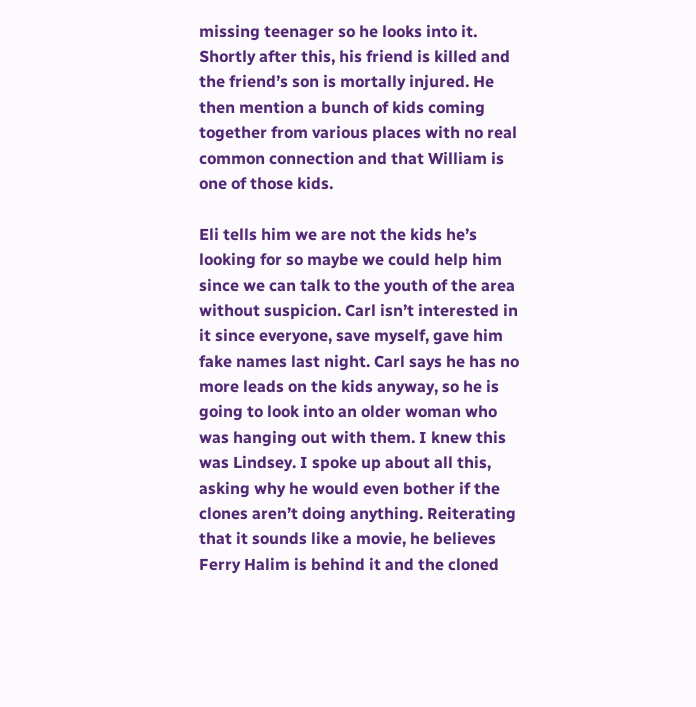missing teenager so he looks into it. Shortly after this, his friend is killed and the friend’s son is mortally injured. He then mention a bunch of kids coming together from various places with no real common connection and that William is one of those kids.

Eli tells him we are not the kids he’s looking for so maybe we could help him since we can talk to the youth of the area without suspicion. Carl isn’t interested in it since everyone, save myself, gave him fake names last night. Carl says he has no more leads on the kids anyway, so he is going to look into an older woman who was hanging out with them. I knew this was Lindsey. I spoke up about all this, asking why he would even bother if the clones aren’t doing anything. Reiterating that it sounds like a movie, he believes Ferry Halim is behind it and the cloned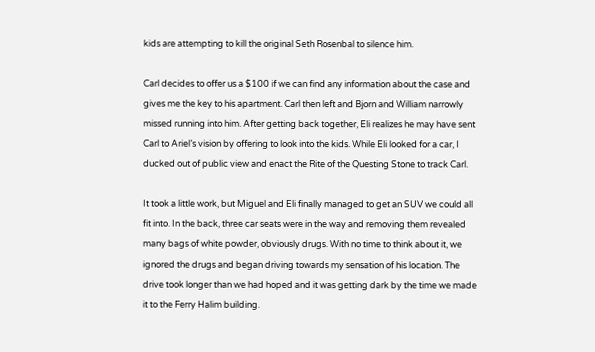kids are attempting to kill the original Seth Rosenbal to silence him.

Carl decides to offer us a $100 if we can find any information about the case and gives me the key to his apartment. Carl then left and Bjorn and William narrowly missed running into him. After getting back together, Eli realizes he may have sent Carl to Ariel’s vision by offering to look into the kids. While Eli looked for a car, I ducked out of public view and enact the Rite of the Questing Stone to track Carl.

It took a little work, but Miguel and Eli finally managed to get an SUV we could all fit into. In the back, three car seats were in the way and removing them revealed many bags of white powder, obviously drugs. With no time to think about it, we ignored the drugs and began driving towards my sensation of his location. The drive took longer than we had hoped and it was getting dark by the time we made it to the Ferry Halim building.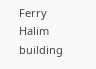Ferry Halim building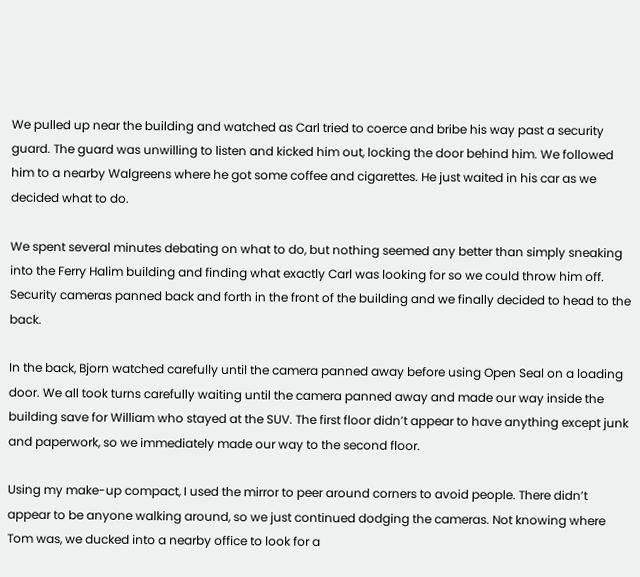We pulled up near the building and watched as Carl tried to coerce and bribe his way past a security guard. The guard was unwilling to listen and kicked him out, locking the door behind him. We followed him to a nearby Walgreens where he got some coffee and cigarettes. He just waited in his car as we decided what to do.

We spent several minutes debating on what to do, but nothing seemed any better than simply sneaking into the Ferry Halim building and finding what exactly Carl was looking for so we could throw him off. Security cameras panned back and forth in the front of the building and we finally decided to head to the back.

In the back, Bjorn watched carefully until the camera panned away before using Open Seal on a loading door. We all took turns carefully waiting until the camera panned away and made our way inside the building save for William who stayed at the SUV. The first floor didn’t appear to have anything except junk and paperwork, so we immediately made our way to the second floor.

Using my make-up compact, I used the mirror to peer around corners to avoid people. There didn’t appear to be anyone walking around, so we just continued dodging the cameras. Not knowing where Tom was, we ducked into a nearby office to look for a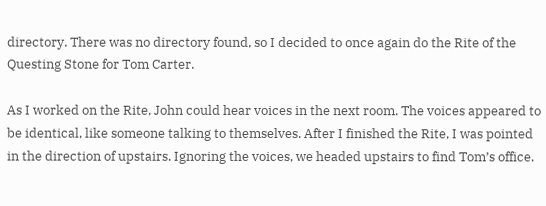directory. There was no directory found, so I decided to once again do the Rite of the Questing Stone for Tom Carter.

As I worked on the Rite, John could hear voices in the next room. The voices appeared to be identical, like someone talking to themselves. After I finished the Rite, I was pointed in the direction of upstairs. Ignoring the voices, we headed upstairs to find Tom’s office.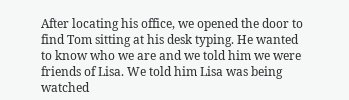After locating his office, we opened the door to find Tom sitting at his desk typing. He wanted to know who we are and we told him we were friends of Lisa. We told him Lisa was being watched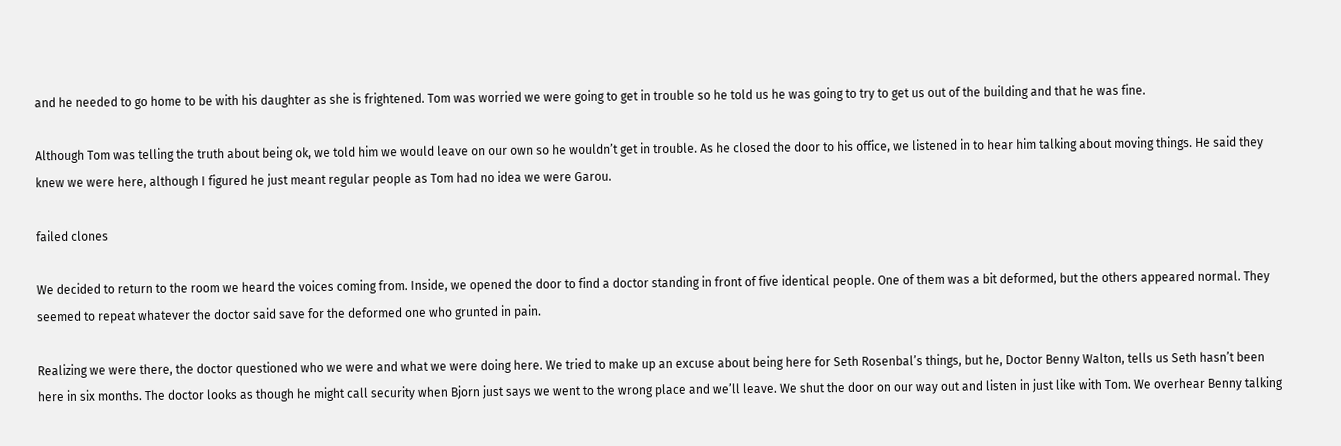and he needed to go home to be with his daughter as she is frightened. Tom was worried we were going to get in trouble so he told us he was going to try to get us out of the building and that he was fine.

Although Tom was telling the truth about being ok, we told him we would leave on our own so he wouldn’t get in trouble. As he closed the door to his office, we listened in to hear him talking about moving things. He said they knew we were here, although I figured he just meant regular people as Tom had no idea we were Garou.

failed clones

We decided to return to the room we heard the voices coming from. Inside, we opened the door to find a doctor standing in front of five identical people. One of them was a bit deformed, but the others appeared normal. They seemed to repeat whatever the doctor said save for the deformed one who grunted in pain.

Realizing we were there, the doctor questioned who we were and what we were doing here. We tried to make up an excuse about being here for Seth Rosenbal’s things, but he, Doctor Benny Walton, tells us Seth hasn’t been here in six months. The doctor looks as though he might call security when Bjorn just says we went to the wrong place and we’ll leave. We shut the door on our way out and listen in just like with Tom. We overhear Benny talking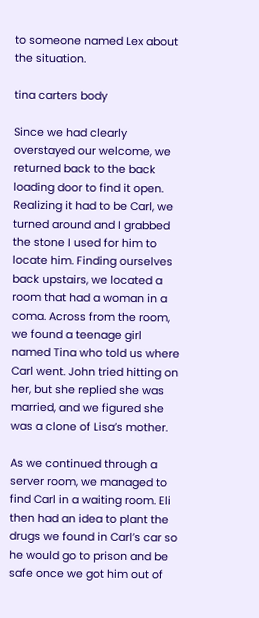to someone named Lex about the situation.

tina carters body

Since we had clearly overstayed our welcome, we returned back to the back loading door to find it open. Realizing it had to be Carl, we turned around and I grabbed the stone I used for him to locate him. Finding ourselves back upstairs, we located a room that had a woman in a coma. Across from the room, we found a teenage girl named Tina who told us where Carl went. John tried hitting on her, but she replied she was married, and we figured she was a clone of Lisa’s mother.

As we continued through a server room, we managed to find Carl in a waiting room. Eli then had an idea to plant the drugs we found in Carl’s car so he would go to prison and be safe once we got him out of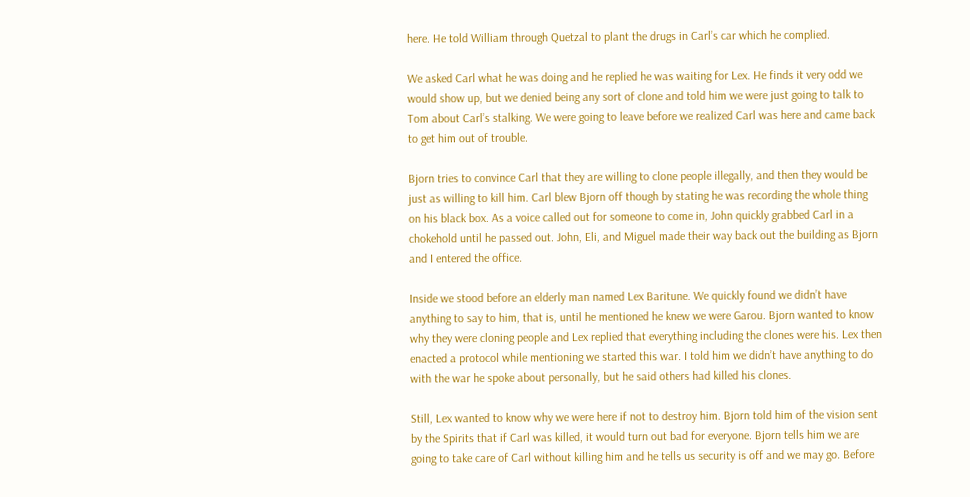here. He told William through Quetzal to plant the drugs in Carl’s car which he complied.

We asked Carl what he was doing and he replied he was waiting for Lex. He finds it very odd we would show up, but we denied being any sort of clone and told him we were just going to talk to Tom about Carl’s stalking. We were going to leave before we realized Carl was here and came back to get him out of trouble.

Bjorn tries to convince Carl that they are willing to clone people illegally, and then they would be just as willing to kill him. Carl blew Bjorn off though by stating he was recording the whole thing on his black box. As a voice called out for someone to come in, John quickly grabbed Carl in a chokehold until he passed out. John, Eli, and Miguel made their way back out the building as Bjorn and I entered the office.

Inside we stood before an elderly man named Lex Baritune. We quickly found we didn’t have anything to say to him, that is, until he mentioned he knew we were Garou. Bjorn wanted to know why they were cloning people and Lex replied that everything including the clones were his. Lex then enacted a protocol while mentioning we started this war. I told him we didn’t have anything to do with the war he spoke about personally, but he said others had killed his clones.

Still, Lex wanted to know why we were here if not to destroy him. Bjorn told him of the vision sent by the Spirits that if Carl was killed, it would turn out bad for everyone. Bjorn tells him we are going to take care of Carl without killing him and he tells us security is off and we may go. Before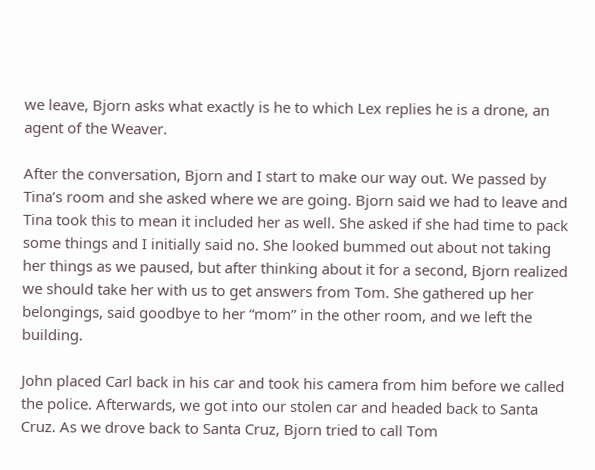we leave, Bjorn asks what exactly is he to which Lex replies he is a drone, an agent of the Weaver.

After the conversation, Bjorn and I start to make our way out. We passed by Tina’s room and she asked where we are going. Bjorn said we had to leave and Tina took this to mean it included her as well. She asked if she had time to pack some things and I initially said no. She looked bummed out about not taking her things as we paused, but after thinking about it for a second, Bjorn realized we should take her with us to get answers from Tom. She gathered up her belongings, said goodbye to her “mom” in the other room, and we left the building.

John placed Carl back in his car and took his camera from him before we called the police. Afterwards, we got into our stolen car and headed back to Santa Cruz. As we drove back to Santa Cruz, Bjorn tried to call Tom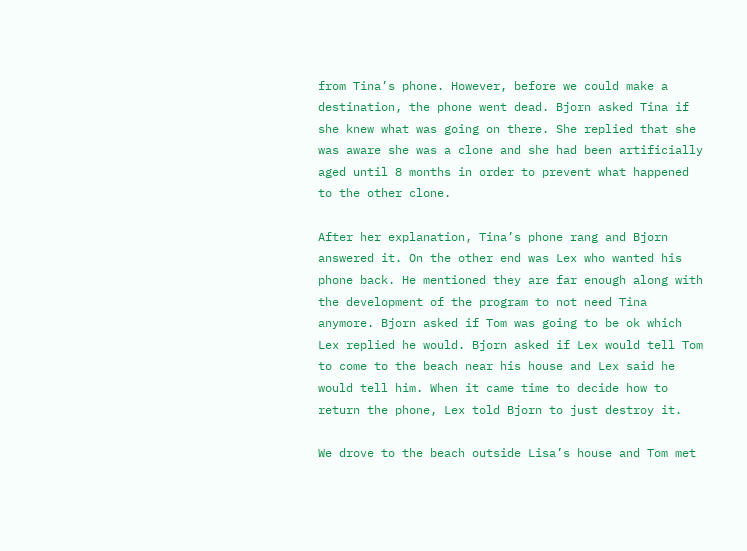from Tina’s phone. However, before we could make a destination, the phone went dead. Bjorn asked Tina if she knew what was going on there. She replied that she was aware she was a clone and she had been artificially aged until 8 months in order to prevent what happened to the other clone.

After her explanation, Tina’s phone rang and Bjorn answered it. On the other end was Lex who wanted his phone back. He mentioned they are far enough along with the development of the program to not need Tina anymore. Bjorn asked if Tom was going to be ok which Lex replied he would. Bjorn asked if Lex would tell Tom to come to the beach near his house and Lex said he would tell him. When it came time to decide how to return the phone, Lex told Bjorn to just destroy it.

We drove to the beach outside Lisa’s house and Tom met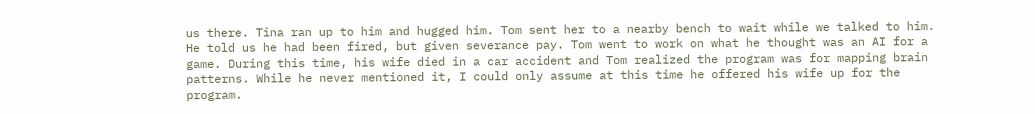us there. Tina ran up to him and hugged him. Tom sent her to a nearby bench to wait while we talked to him. He told us he had been fired, but given severance pay. Tom went to work on what he thought was an AI for a game. During this time, his wife died in a car accident and Tom realized the program was for mapping brain patterns. While he never mentioned it, I could only assume at this time he offered his wife up for the program.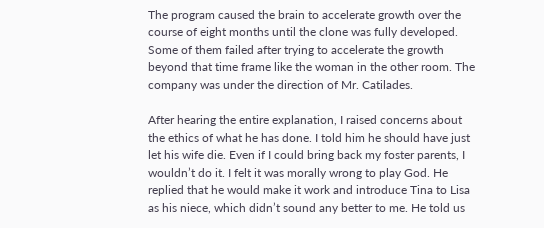The program caused the brain to accelerate growth over the course of eight months until the clone was fully developed. Some of them failed after trying to accelerate the growth beyond that time frame like the woman in the other room. The company was under the direction of Mr. Catilades.

After hearing the entire explanation, I raised concerns about the ethics of what he has done. I told him he should have just let his wife die. Even if I could bring back my foster parents, I wouldn’t do it. I felt it was morally wrong to play God. He replied that he would make it work and introduce Tina to Lisa as his niece, which didn’t sound any better to me. He told us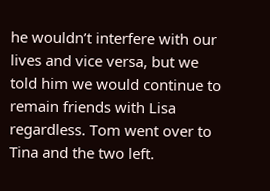he wouldn’t interfere with our lives and vice versa, but we told him we would continue to remain friends with Lisa regardless. Tom went over to Tina and the two left.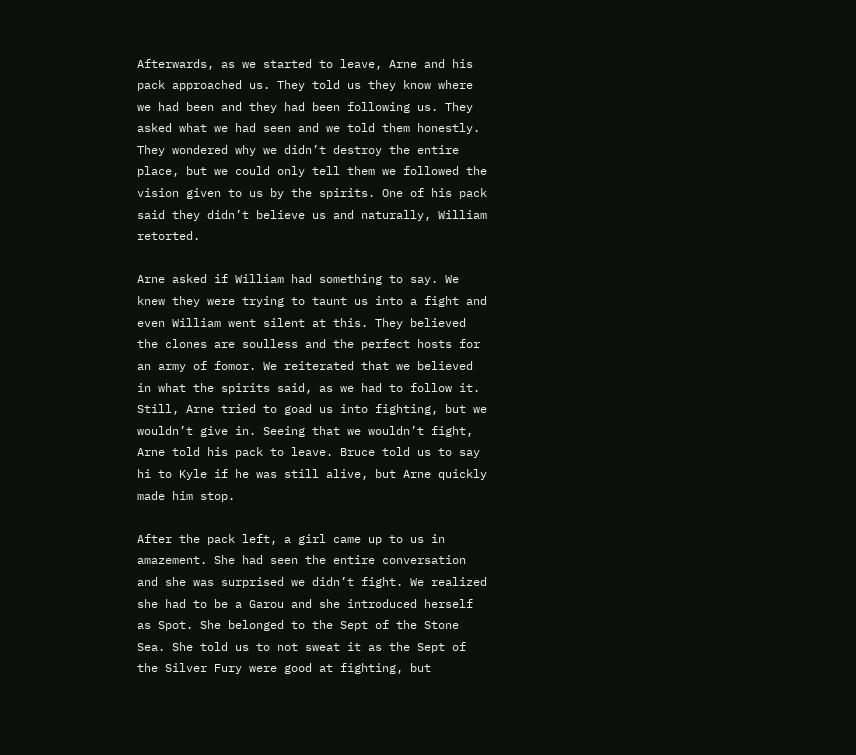Afterwards, as we started to leave, Arne and his pack approached us. They told us they know where we had been and they had been following us. They asked what we had seen and we told them honestly. They wondered why we didn’t destroy the entire place, but we could only tell them we followed the vision given to us by the spirits. One of his pack said they didn’t believe us and naturally, William retorted.

Arne asked if William had something to say. We knew they were trying to taunt us into a fight and even William went silent at this. They believed the clones are soulless and the perfect hosts for an army of fomor. We reiterated that we believed in what the spirits said, as we had to follow it. Still, Arne tried to goad us into fighting, but we wouldn’t give in. Seeing that we wouldn’t fight, Arne told his pack to leave. Bruce told us to say hi to Kyle if he was still alive, but Arne quickly made him stop.

After the pack left, a girl came up to us in amazement. She had seen the entire conversation and she was surprised we didn’t fight. We realized she had to be a Garou and she introduced herself as Spot. She belonged to the Sept of the Stone Sea. She told us to not sweat it as the Sept of the Silver Fury were good at fighting, but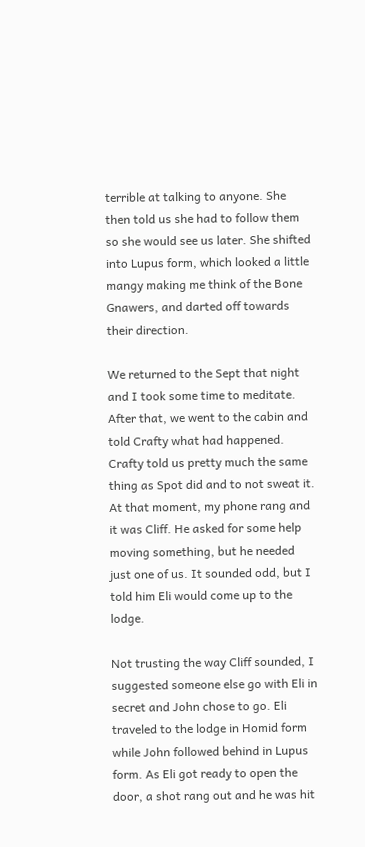terrible at talking to anyone. She then told us she had to follow them so she would see us later. She shifted into Lupus form, which looked a little mangy making me think of the Bone Gnawers, and darted off towards their direction.

We returned to the Sept that night and I took some time to meditate. After that, we went to the cabin and told Crafty what had happened. Crafty told us pretty much the same thing as Spot did and to not sweat it. At that moment, my phone rang and it was Cliff. He asked for some help moving something, but he needed just one of us. It sounded odd, but I told him Eli would come up to the lodge.

Not trusting the way Cliff sounded, I suggested someone else go with Eli in secret and John chose to go. Eli traveled to the lodge in Homid form while John followed behind in Lupus form. As Eli got ready to open the door, a shot rang out and he was hit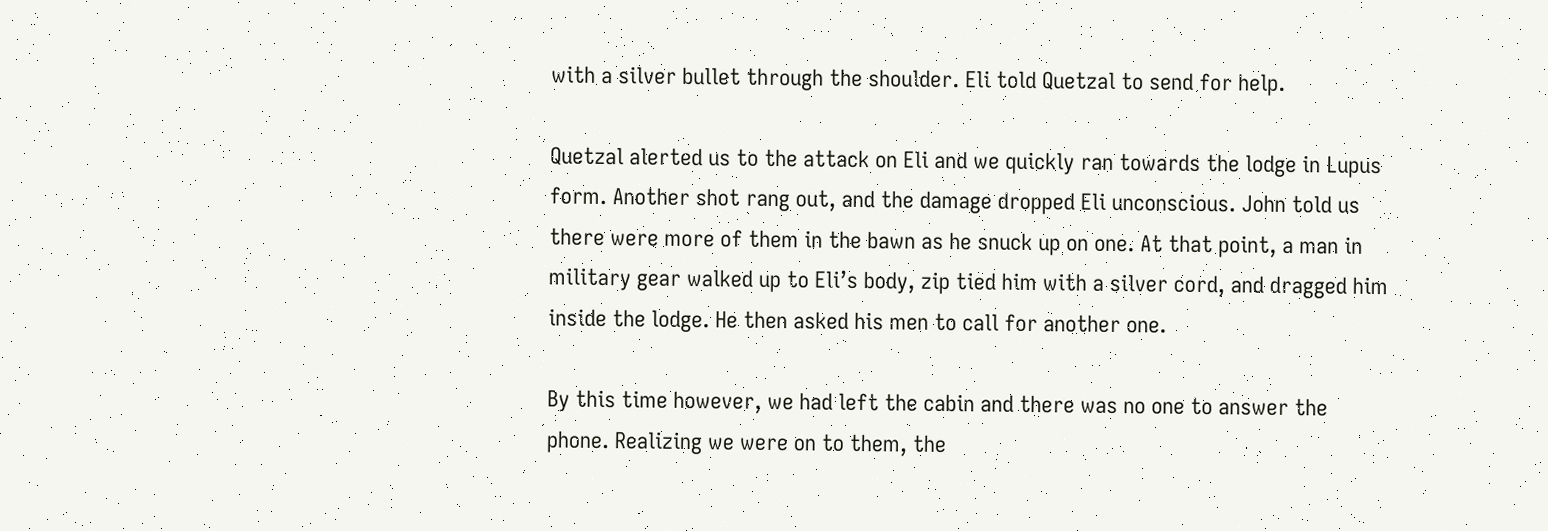with a silver bullet through the shoulder. Eli told Quetzal to send for help.

Quetzal alerted us to the attack on Eli and we quickly ran towards the lodge in Lupus form. Another shot rang out, and the damage dropped Eli unconscious. John told us there were more of them in the bawn as he snuck up on one. At that point, a man in military gear walked up to Eli’s body, zip tied him with a silver cord, and dragged him inside the lodge. He then asked his men to call for another one.

By this time however, we had left the cabin and there was no one to answer the phone. Realizing we were on to them, the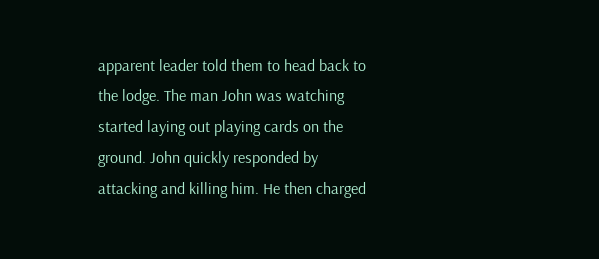apparent leader told them to head back to the lodge. The man John was watching started laying out playing cards on the ground. John quickly responded by attacking and killing him. He then charged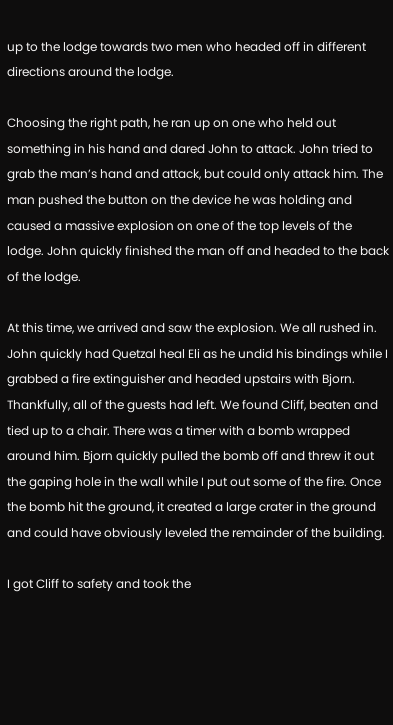up to the lodge towards two men who headed off in different directions around the lodge.

Choosing the right path, he ran up on one who held out something in his hand and dared John to attack. John tried to grab the man’s hand and attack, but could only attack him. The man pushed the button on the device he was holding and caused a massive explosion on one of the top levels of the lodge. John quickly finished the man off and headed to the back of the lodge.

At this time, we arrived and saw the explosion. We all rushed in. John quickly had Quetzal heal Eli as he undid his bindings while I grabbed a fire extinguisher and headed upstairs with Bjorn. Thankfully, all of the guests had left. We found Cliff, beaten and tied up to a chair. There was a timer with a bomb wrapped around him. Bjorn quickly pulled the bomb off and threw it out the gaping hole in the wall while I put out some of the fire. Once the bomb hit the ground, it created a large crater in the ground and could have obviously leveled the remainder of the building.

I got Cliff to safety and took the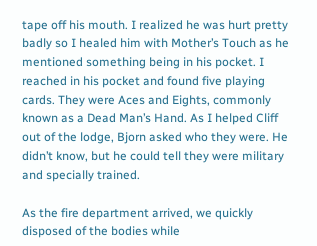tape off his mouth. I realized he was hurt pretty badly so I healed him with Mother’s Touch as he mentioned something being in his pocket. I reached in his pocket and found five playing cards. They were Aces and Eights, commonly known as a Dead Man’s Hand. As I helped Cliff out of the lodge, Bjorn asked who they were. He didn’t know, but he could tell they were military and specially trained.

As the fire department arrived, we quickly disposed of the bodies while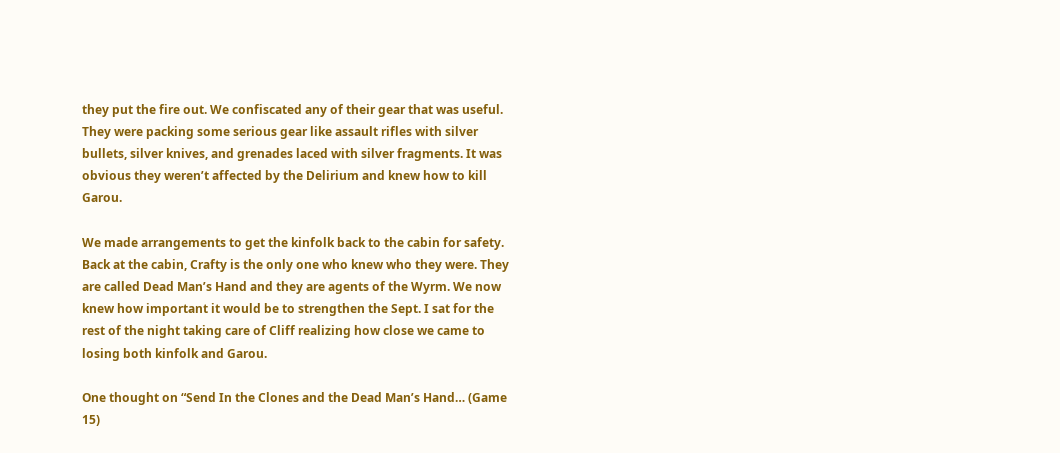they put the fire out. We confiscated any of their gear that was useful. They were packing some serious gear like assault rifles with silver bullets, silver knives, and grenades laced with silver fragments. It was obvious they weren’t affected by the Delirium and knew how to kill Garou.

We made arrangements to get the kinfolk back to the cabin for safety. Back at the cabin, Crafty is the only one who knew who they were. They are called Dead Man’s Hand and they are agents of the Wyrm. We now knew how important it would be to strengthen the Sept. I sat for the rest of the night taking care of Cliff realizing how close we came to losing both kinfolk and Garou.

One thought on “Send In the Clones and the Dead Man’s Hand… (Game 15)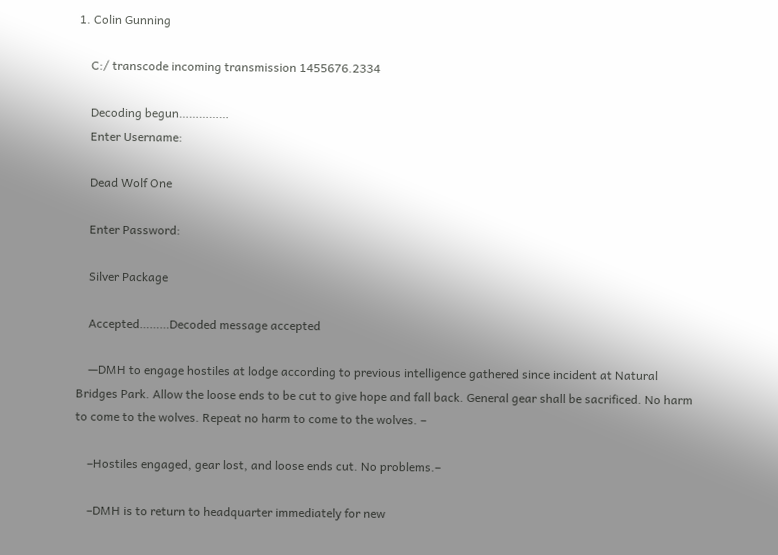1. Colin Gunning

    C:/ transcode incoming transmission 1455676.2334

    Decoding begun……………
    Enter Username:

    Dead Wolf One

    Enter Password:

    Silver Package

    Accepted………Decoded message accepted

    —DMH to engage hostiles at lodge according to previous intelligence gathered since incident at Natural Bridges Park. Allow the loose ends to be cut to give hope and fall back. General gear shall be sacrificed. No harm to come to the wolves. Repeat no harm to come to the wolves. –

    –Hostiles engaged, gear lost, and loose ends cut. No problems.–

    –DMH is to return to headquarter immediately for new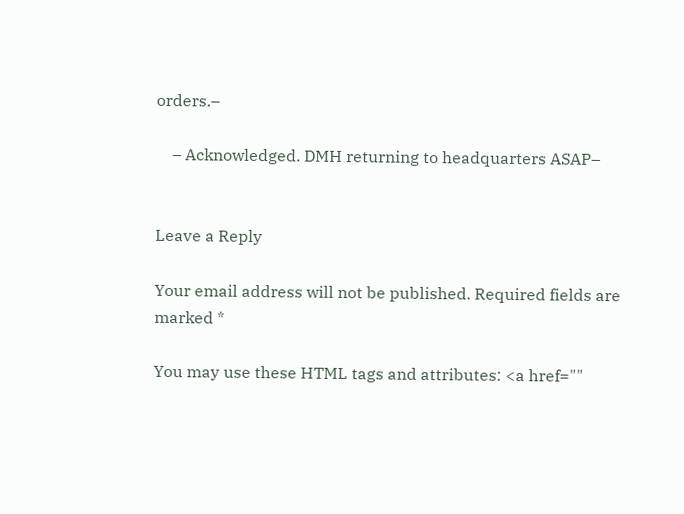orders.–

    – Acknowledged. DMH returning to headquarters ASAP–


Leave a Reply

Your email address will not be published. Required fields are marked *

You may use these HTML tags and attributes: <a href=""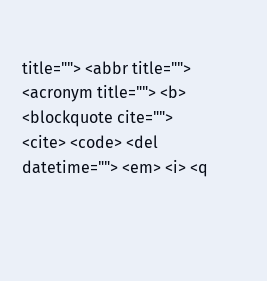title=""> <abbr title=""> <acronym title=""> <b> <blockquote cite=""> <cite> <code> <del datetime=""> <em> <i> <q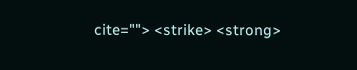cite=""> <strike> <strong>